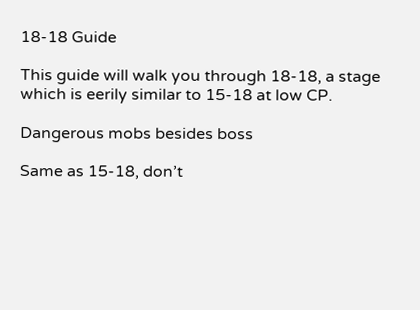18-18 Guide

This guide will walk you through 18-18, a stage which is eerily similar to 15-18 at low CP.

Dangerous mobs besides boss

Same as 15-18, don’t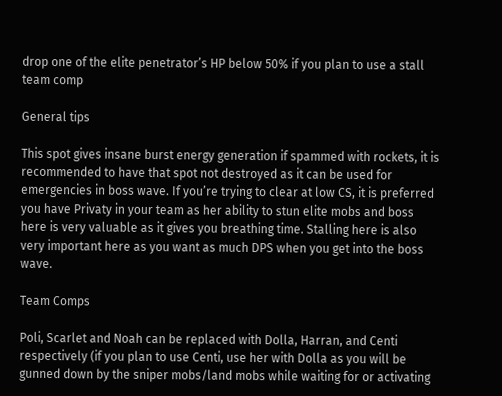drop one of the elite penetrator’s HP below 50% if you plan to use a stall team comp

General tips

This spot gives insane burst energy generation if spammed with rockets, it is recommended to have that spot not destroyed as it can be used for emergencies in boss wave. If you’re trying to clear at low CS, it is preferred you have Privaty in your team as her ability to stun elite mobs and boss here is very valuable as it gives you breathing time. Stalling here is also very important here as you want as much DPS when you get into the boss wave.

Team Comps

Poli, Scarlet and Noah can be replaced with Dolla, Harran, and Centi respectively (if you plan to use Centi, use her with Dolla as you will be gunned down by the sniper mobs/land mobs while waiting for or activating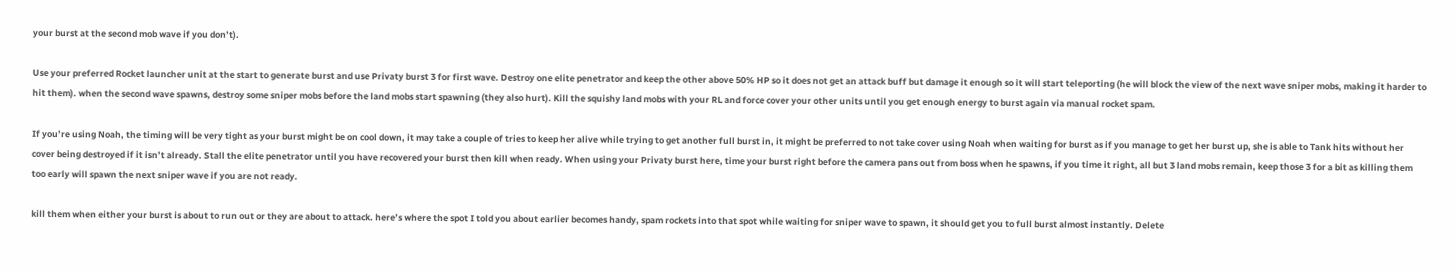your burst at the second mob wave if you don’t).

Use your preferred Rocket launcher unit at the start to generate burst and use Privaty burst 3 for first wave. Destroy one elite penetrator and keep the other above 50% HP so it does not get an attack buff but damage it enough so it will start teleporting (he will block the view of the next wave sniper mobs, making it harder to hit them). when the second wave spawns, destroy some sniper mobs before the land mobs start spawning (they also hurt). Kill the squishy land mobs with your RL and force cover your other units until you get enough energy to burst again via manual rocket spam.

If you’re using Noah, the timing will be very tight as your burst might be on cool down, it may take a couple of tries to keep her alive while trying to get another full burst in, it might be preferred to not take cover using Noah when waiting for burst as if you manage to get her burst up, she is able to Tank hits without her cover being destroyed if it isn’t already. Stall the elite penetrator until you have recovered your burst then kill when ready. When using your Privaty burst here, time your burst right before the camera pans out from boss when he spawns, if you time it right, all but 3 land mobs remain, keep those 3 for a bit as killing them too early will spawn the next sniper wave if you are not ready.

kill them when either your burst is about to run out or they are about to attack. here’s where the spot I told you about earlier becomes handy, spam rockets into that spot while waiting for sniper wave to spawn, it should get you to full burst almost instantly. Delete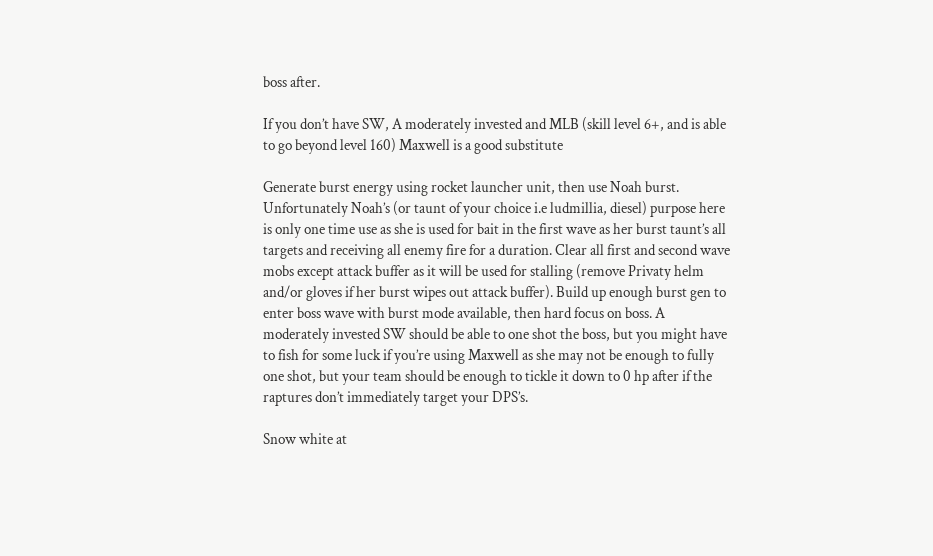boss after.

If you don’t have SW, A moderately invested and MLB (skill level 6+, and is able to go beyond level 160) Maxwell is a good substitute

Generate burst energy using rocket launcher unit, then use Noah burst. Unfortunately Noah’s (or taunt of your choice i.e ludmillia, diesel) purpose here is only one time use as she is used for bait in the first wave as her burst taunt’s all targets and receiving all enemy fire for a duration. Clear all first and second wave mobs except attack buffer as it will be used for stalling (remove Privaty helm and/or gloves if her burst wipes out attack buffer). Build up enough burst gen to enter boss wave with burst mode available, then hard focus on boss. A moderately invested SW should be able to one shot the boss, but you might have to fish for some luck if you’re using Maxwell as she may not be enough to fully one shot, but your team should be enough to tickle it down to 0 hp after if the raptures don’t immediately target your DPS’s.

Snow white at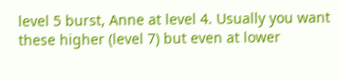level 5 burst, Anne at level 4. Usually you want these higher (level 7) but even at lower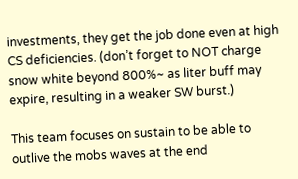investments, they get the job done even at high CS deficiencies. (don’t forget to NOT charge snow white beyond 800%~ as liter buff may expire, resulting in a weaker SW burst.)

This team focuses on sustain to be able to outlive the mobs waves at the end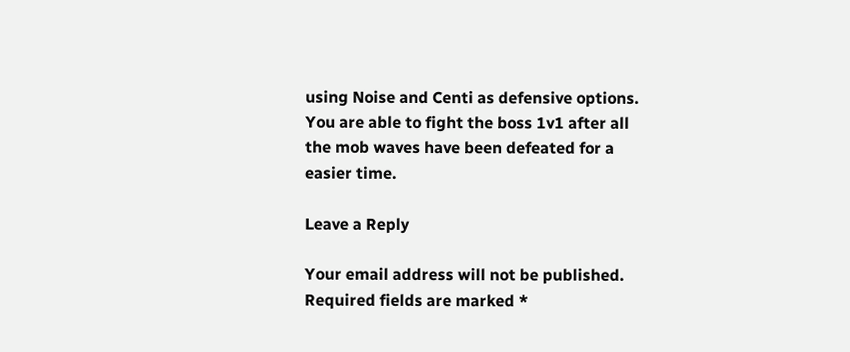using Noise and Centi as defensive options. You are able to fight the boss 1v1 after all the mob waves have been defeated for a easier time.

Leave a Reply

Your email address will not be published. Required fields are marked *